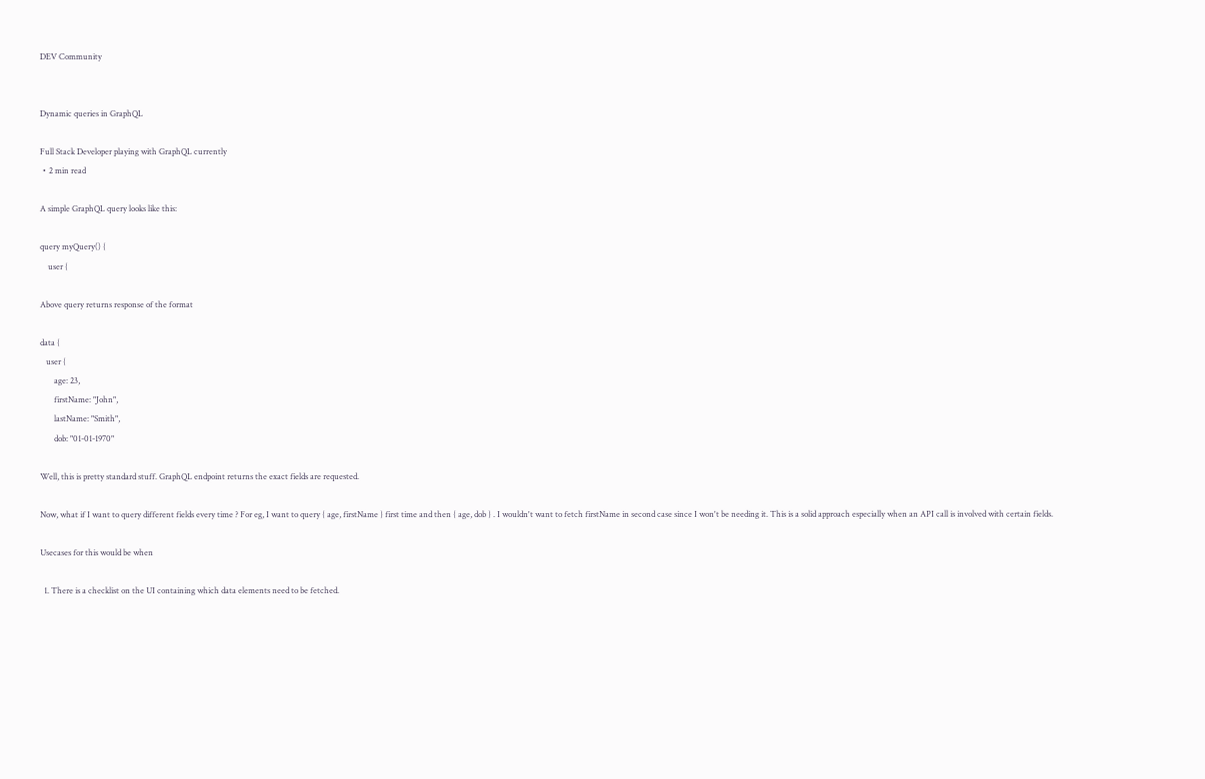DEV Community


Dynamic queries in GraphQL

Full Stack Developer playing with GraphQL currently
・2 min read

A simple GraphQL query looks like this:

query myQuery() {
    user {

Above query returns response of the format

data {
   user {
       age: 23,
       firstName: "John",
       lastName: "Smith",
       dob: "01-01-1970"

Well, this is pretty standard stuff. GraphQL endpoint returns the exact fields are requested.

Now, what if I want to query different fields every time ? For eg, I want to query { age, firstName } first time and then { age, dob } . I wouldn't want to fetch firstName in second case since I won't be needing it. This is a solid approach especially when an API call is involved with certain fields.

Usecases for this would be when

  1. There is a checklist on the UI containing which data elements need to be fetched.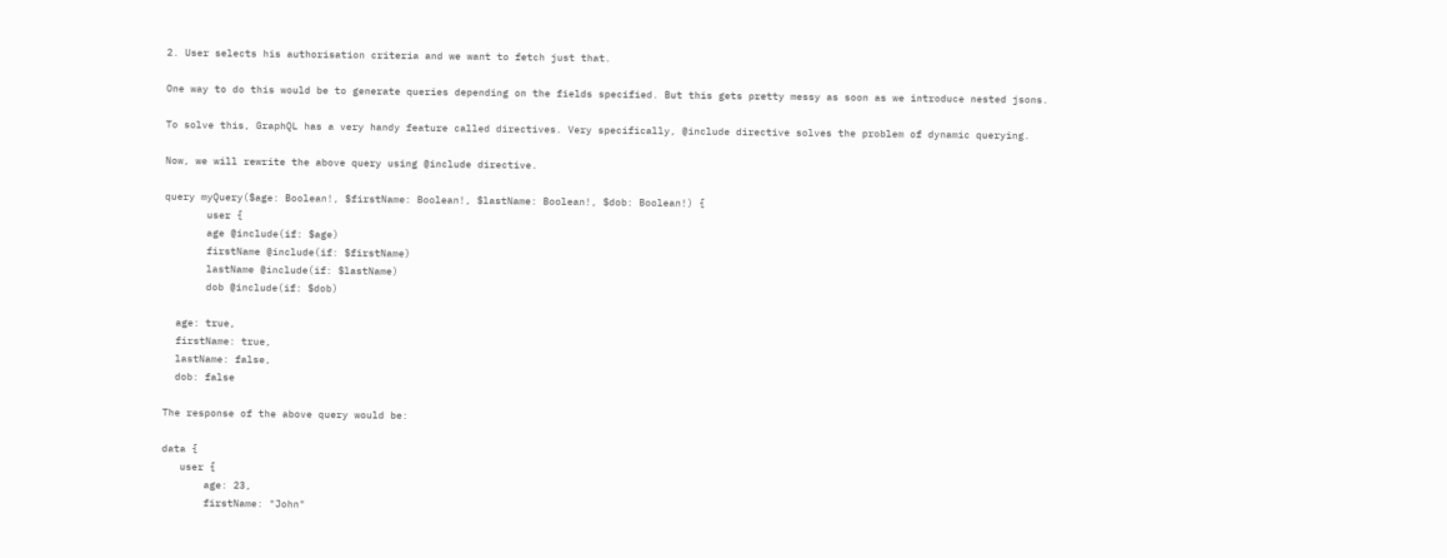2. User selects his authorisation criteria and we want to fetch just that.

One way to do this would be to generate queries depending on the fields specified. But this gets pretty messy as soon as we introduce nested jsons.

To solve this, GraphQL has a very handy feature called directives. Very specifically, @include directive solves the problem of dynamic querying.

Now, we will rewrite the above query using @include directive.

query myQuery($age: Boolean!, $firstName: Boolean!, $lastName: Boolean!, $dob: Boolean!) {
       user {
       age @include(if: $age)
       firstName @include(if: $firstName)
       lastName @include(if: $lastName)
       dob @include(if: $dob)

  age: true,
  firstName: true,
  lastName: false,
  dob: false

The response of the above query would be:

data {
   user {
       age: 23,
       firstName: "John"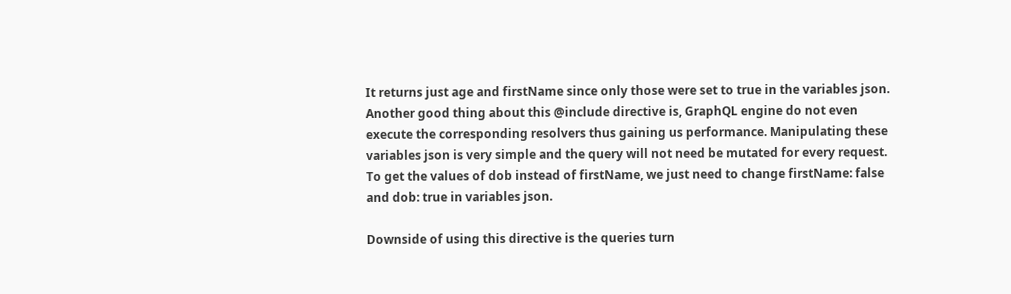It returns just age and firstName since only those were set to true in the variables json. Another good thing about this @include directive is, GraphQL engine do not even execute the corresponding resolvers thus gaining us performance. Manipulating these variables json is very simple and the query will not need be mutated for every request. To get the values of dob instead of firstName, we just need to change firstName: false and dob: true in variables json.

Downside of using this directive is the queries turn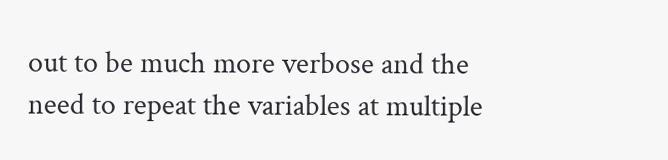out to be much more verbose and the need to repeat the variables at multiple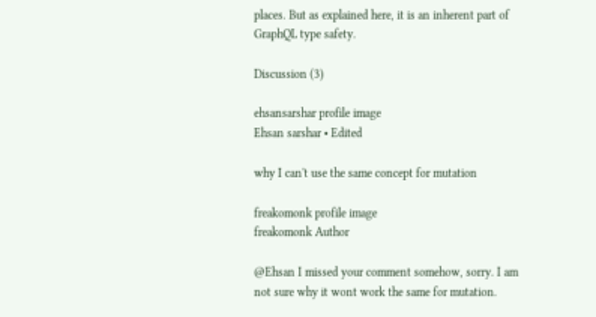places. But as explained here, it is an inherent part of GraphQL type safety.

Discussion (3)

ehsansarshar profile image
Ehsan sarshar • Edited

why I can't use the same concept for mutation

freakomonk profile image
freakomonk Author

@Ehsan I missed your comment somehow, sorry. I am not sure why it wont work the same for mutation.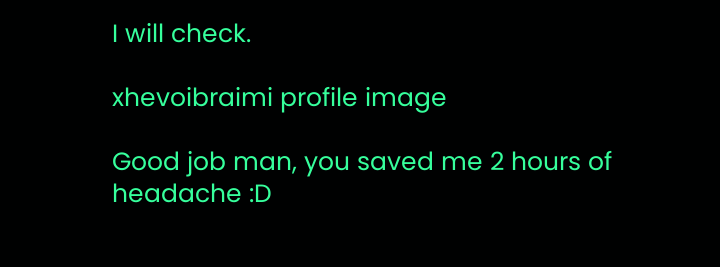I will check.

xhevoibraimi profile image

Good job man, you saved me 2 hours of headache :D